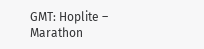GMT: Hoplite – Marathon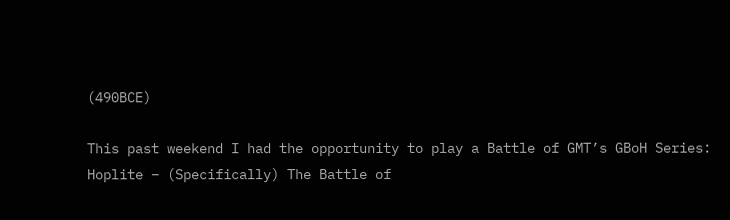(490BCE)

This past weekend I had the opportunity to play a Battle of GMT’s GBoH Series: Hoplite – (Specifically) The Battle of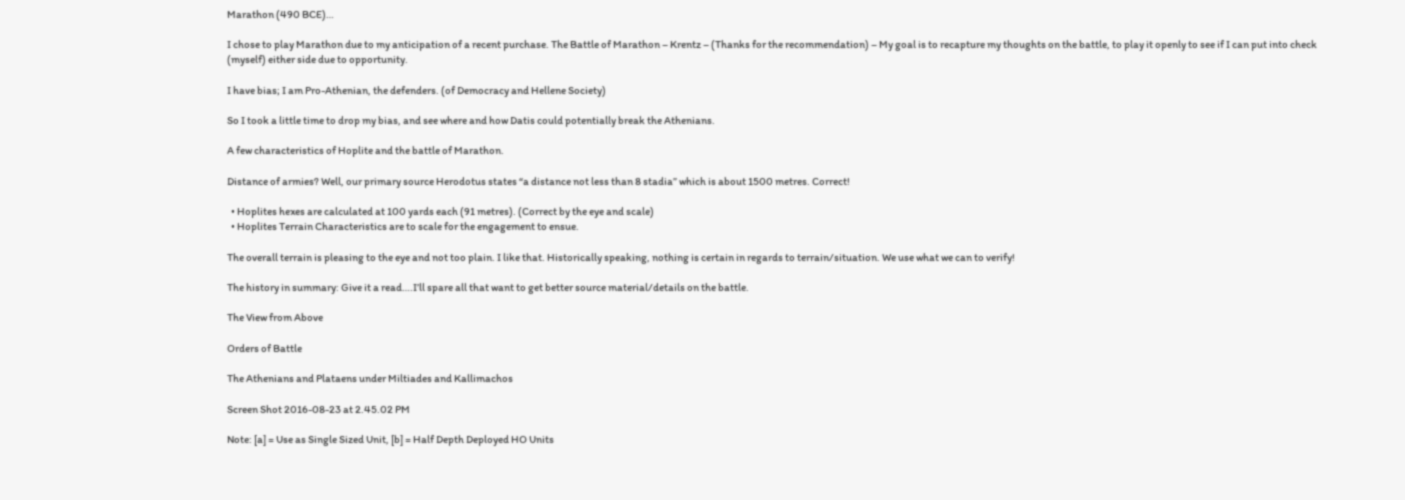Marathon (490 BCE)…

I chose to play Marathon due to my anticipation of a recent purchase. The Battle of Marathon – Krentz – (Thanks for the recommendation) – My goal is to recapture my thoughts on the battle, to play it openly to see if I can put into check (myself) either side due to opportunity.

I have bias; I am Pro-Athenian, the defenders. (of Democracy and Hellene Society)

So I took a little time to drop my bias, and see where and how Datis could potentially break the Athenians.

A few characteristics of Hoplite and the battle of Marathon.

Distance of armies? Well, our primary source Herodotus states “a distance not less than 8 stadia” which is about 1500 metres. Correct!

  • Hoplites hexes are calculated at 100 yards each (91 metres). (Correct by the eye and scale)
  • Hoplites Terrain Characteristics are to scale for the engagement to ensue.

The overall terrain is pleasing to the eye and not too plain. I like that. Historically speaking, nothing is certain in regards to terrain/situation. We use what we can to verify!

The history in summary: Give it a read….I’ll spare all that want to get better source material/details on the battle.

The View from Above

Orders of Battle

The Athenians and Plataens under Miltiades and Kallimachos

Screen Shot 2016-08-23 at 2.45.02 PM

Note: [a] = Use as Single Sized Unit, [b] = Half Depth Deployed HO Units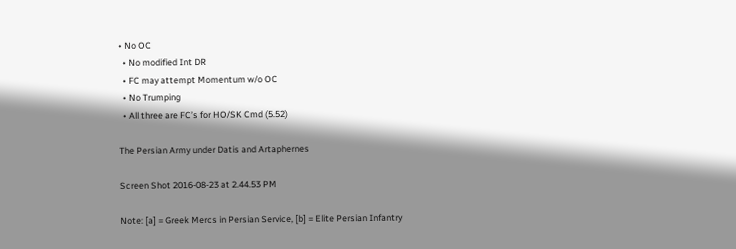• No OC
  • No modified Int DR
  • FC may attempt Momentum w/o OC
  • No Trumping
  • All three are FC’s for HO/SK Cmd (5.52)

The Persian Army under Datis and Artaphernes

Screen Shot 2016-08-23 at 2.44.53 PM

Note: [a] = Greek Mercs in Persian Service, [b] = Elite Persian Infantry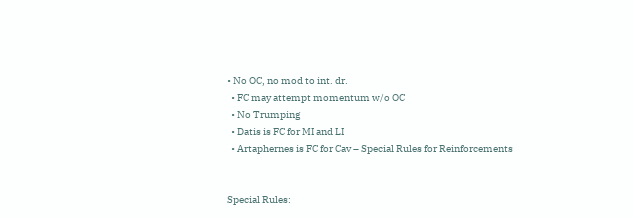• No OC, no mod to int. dr.
  • FC may attempt momentum w/o OC
  • No Trumping
  • Datis is FC for MI and LI
  • Artaphernes is FC for Cav – Special Rules for Reinforcements


Special Rules: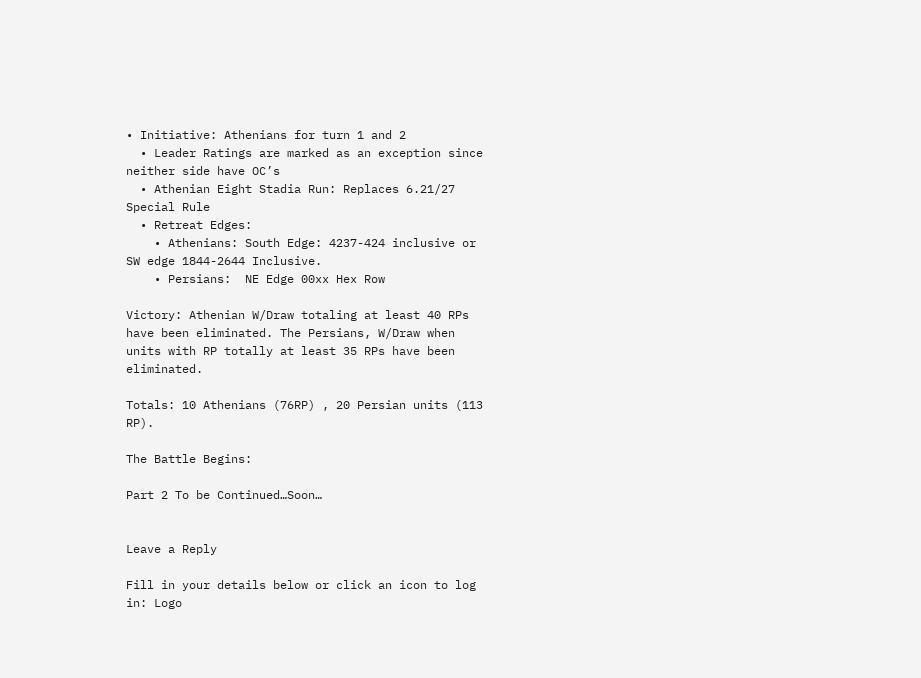• Initiative: Athenians for turn 1 and 2
  • Leader Ratings are marked as an exception since neither side have OC’s
  • Athenian Eight Stadia Run: Replaces 6.21/27 Special Rule
  • Retreat Edges:
    • Athenians: South Edge: 4237-424 inclusive or SW edge 1844-2644 Inclusive.
    • Persians:  NE Edge 00xx Hex Row

Victory: Athenian W/Draw totaling at least 40 RPs have been eliminated. The Persians, W/Draw when units with RP totally at least 35 RPs have been eliminated.

Totals: 10 Athenians (76RP) , 20 Persian units (113 RP).

The Battle Begins:

Part 2 To be Continued…Soon…


Leave a Reply

Fill in your details below or click an icon to log in: Logo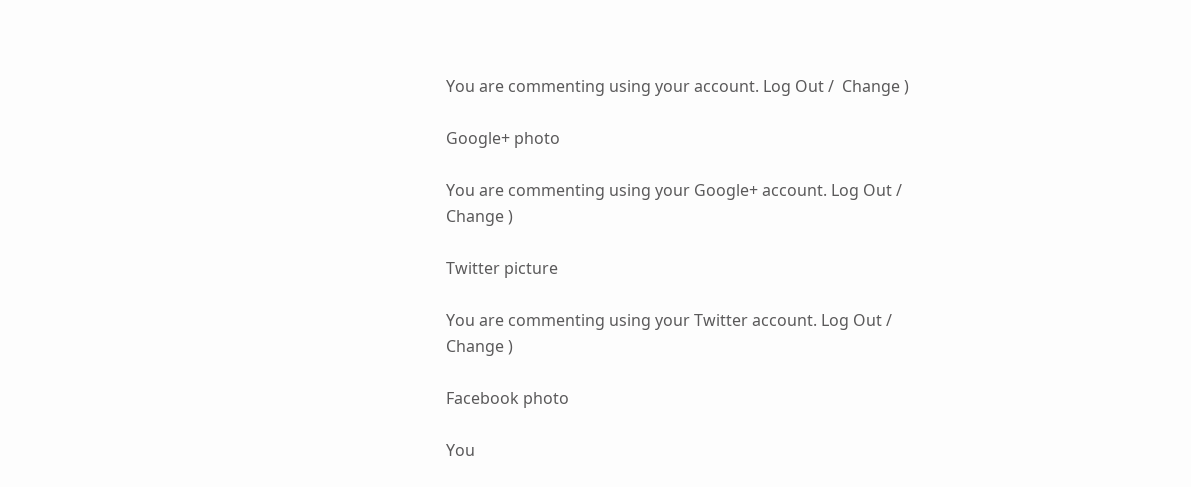You are commenting using your account. Log Out /  Change )

Google+ photo

You are commenting using your Google+ account. Log Out /  Change )

Twitter picture

You are commenting using your Twitter account. Log Out /  Change )

Facebook photo

You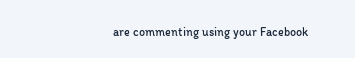are commenting using your Facebook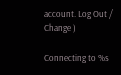account. Log Out /  Change )

Connecting to %s